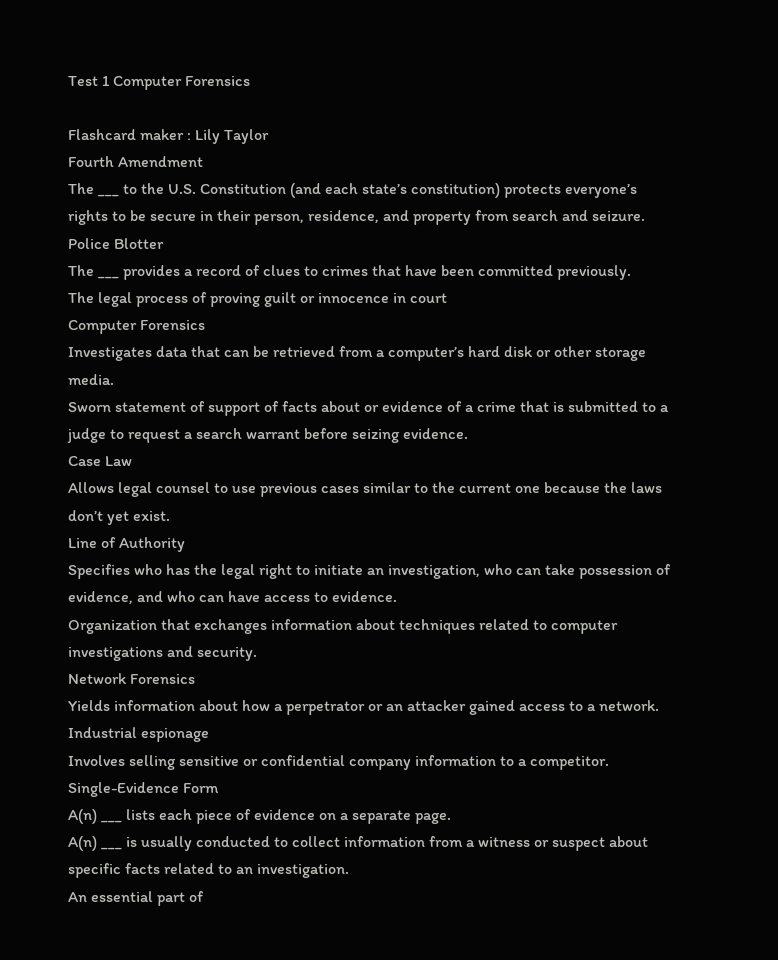Test 1 Computer Forensics

Flashcard maker : Lily Taylor
Fourth Amendment
The ___ to the U.S. Constitution (and each state’s constitution) protects everyone’s rights to be secure in their person, residence, and property from search and seizure.
Police Blotter
The ___ provides a record of clues to crimes that have been committed previously.
The legal process of proving guilt or innocence in court
Computer Forensics
Investigates data that can be retrieved from a computer’s hard disk or other storage media.
Sworn statement of support of facts about or evidence of a crime that is submitted to a judge to request a search warrant before seizing evidence.
Case Law
Allows legal counsel to use previous cases similar to the current one because the laws don’t yet exist.
Line of Authority
Specifies who has the legal right to initiate an investigation, who can take possession of evidence, and who can have access to evidence.
Organization that exchanges information about techniques related to computer investigations and security.
Network Forensics
Yields information about how a perpetrator or an attacker gained access to a network.
Industrial espionage
Involves selling sensitive or confidential company information to a competitor.
Single-Evidence Form
A(n) ___ lists each piece of evidence on a separate page.
A(n) ___ is usually conducted to collect information from a witness or suspect about specific facts related to an investigation.
An essential part of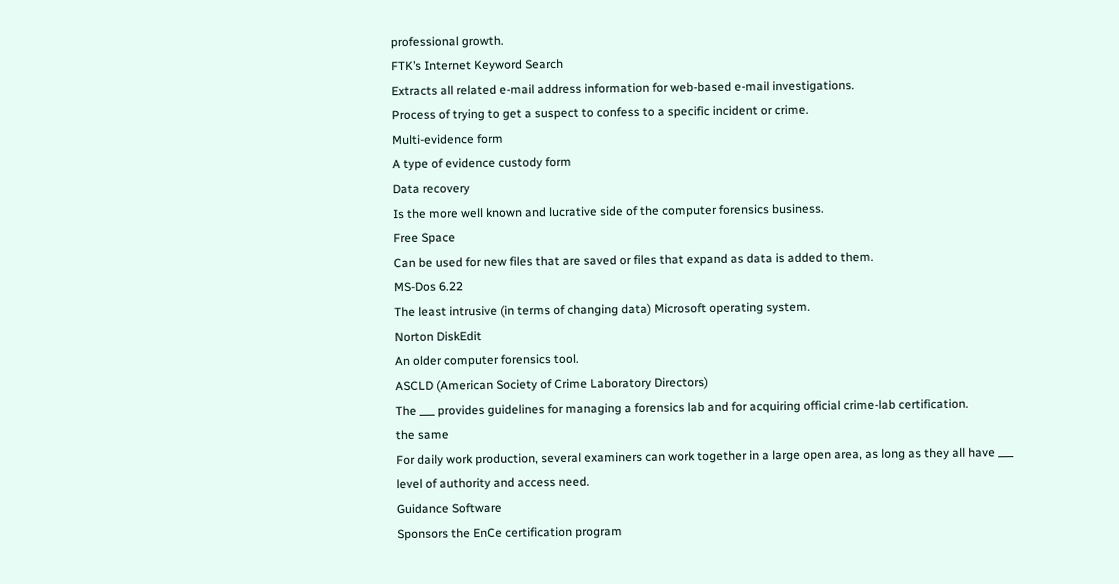professional growth.
FTK’s Internet Keyword Search
Extracts all related e-mail address information for web-based e-mail investigations.
Process of trying to get a suspect to confess to a specific incident or crime.
Multi-evidence form
A type of evidence custody form
Data recovery
Is the more well known and lucrative side of the computer forensics business.
Free Space
Can be used for new files that are saved or files that expand as data is added to them.
MS-Dos 6.22
The least intrusive (in terms of changing data) Microsoft operating system.
Norton DiskEdit
An older computer forensics tool.
ASCLD (American Society of Crime Laboratory Directors)
The ___ provides guidelines for managing a forensics lab and for acquiring official crime-lab certification.
the same
For daily work production, several examiners can work together in a large open area, as long as they all have ___ level of authority and access need.
Guidance Software
Sponsors the EnCe certification program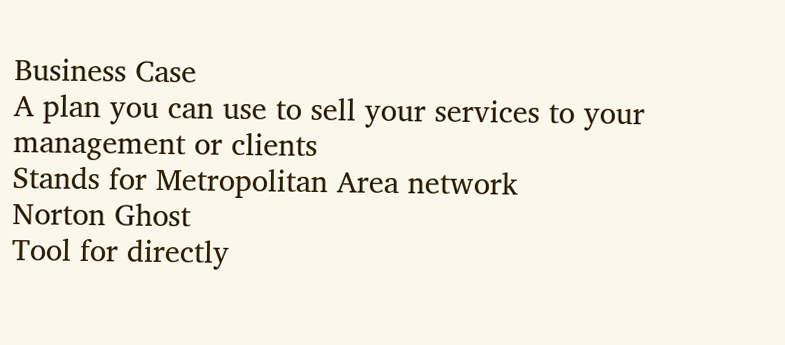Business Case
A plan you can use to sell your services to your management or clients
Stands for Metropolitan Area network
Norton Ghost
Tool for directly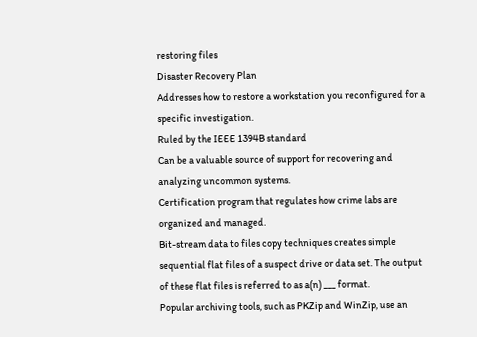restoring files
Disaster Recovery Plan
Addresses how to restore a workstation you reconfigured for a specific investigation.
Ruled by the IEEE 1394B standard
Can be a valuable source of support for recovering and analyzing uncommon systems.
Certification program that regulates how crime labs are organized and managed.
Bit-stream data to files copy techniques creates simple sequential flat files of a suspect drive or data set. The output of these flat files is referred to as a(n) ___ format.
Popular archiving tools, such as PKZip and WinZip, use an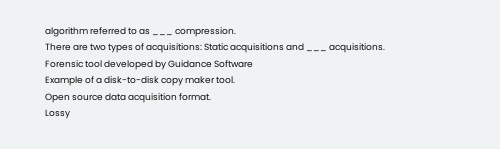algorithm referred to as ___ compression.
There are two types of acquisitions: Static acquisitions and ___ acquisitions.
Forensic tool developed by Guidance Software
Example of a disk-to-disk copy maker tool.
Open source data acquisition format.
Lossy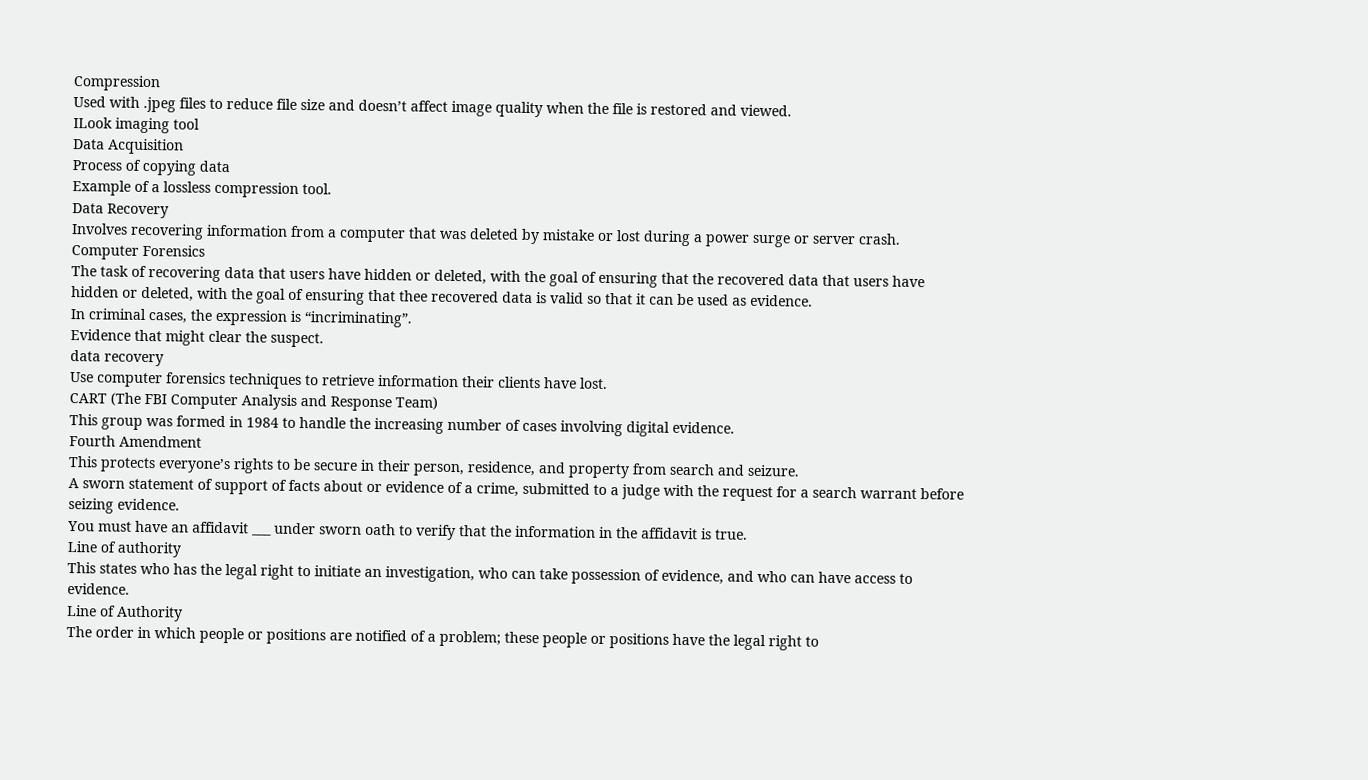Compression
Used with .jpeg files to reduce file size and doesn’t affect image quality when the file is restored and viewed.
ILook imaging tool
Data Acquisition
Process of copying data
Example of a lossless compression tool.
Data Recovery
Involves recovering information from a computer that was deleted by mistake or lost during a power surge or server crash.
Computer Forensics
The task of recovering data that users have hidden or deleted, with the goal of ensuring that the recovered data that users have hidden or deleted, with the goal of ensuring that thee recovered data is valid so that it can be used as evidence.
In criminal cases, the expression is “incriminating”.
Evidence that might clear the suspect.
data recovery
Use computer forensics techniques to retrieve information their clients have lost.
CART (The FBI Computer Analysis and Response Team)
This group was formed in 1984 to handle the increasing number of cases involving digital evidence.
Fourth Amendment
This protects everyone’s rights to be secure in their person, residence, and property from search and seizure.
A sworn statement of support of facts about or evidence of a crime, submitted to a judge with the request for a search warrant before seizing evidence.
You must have an affidavit ___ under sworn oath to verify that the information in the affidavit is true.
Line of authority
This states who has the legal right to initiate an investigation, who can take possession of evidence, and who can have access to evidence.
Line of Authority
The order in which people or positions are notified of a problem; these people or positions have the legal right to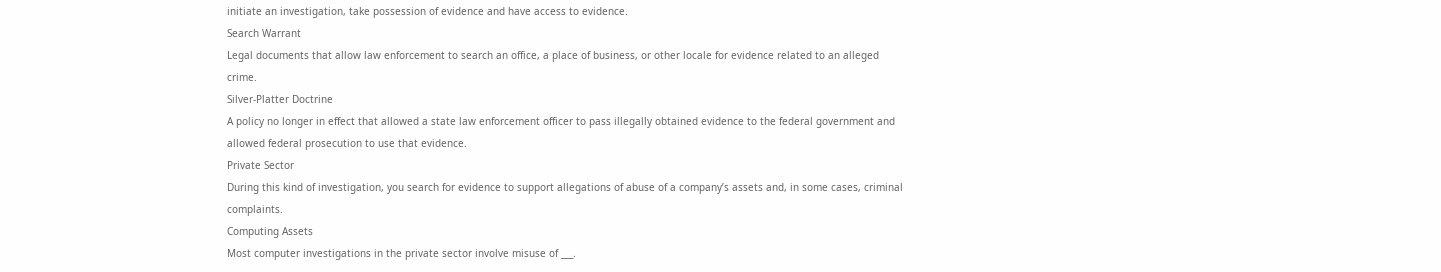initiate an investigation, take possession of evidence and have access to evidence.
Search Warrant
Legal documents that allow law enforcement to search an office, a place of business, or other locale for evidence related to an alleged crime.
Silver-Platter Doctrine
A policy no longer in effect that allowed a state law enforcement officer to pass illegally obtained evidence to the federal government and allowed federal prosecution to use that evidence.
Private Sector
During this kind of investigation, you search for evidence to support allegations of abuse of a company’s assets and, in some cases, criminal complaints.
Computing Assets
Most computer investigations in the private sector involve misuse of ___.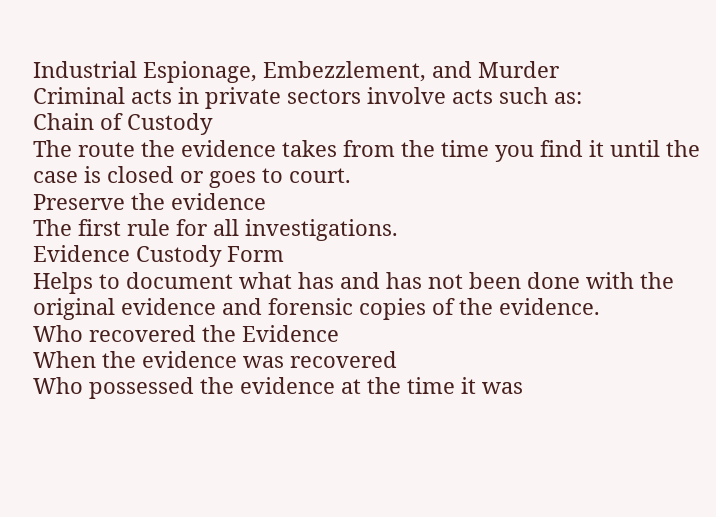Industrial Espionage, Embezzlement, and Murder
Criminal acts in private sectors involve acts such as:
Chain of Custody
The route the evidence takes from the time you find it until the case is closed or goes to court.
Preserve the evidence
The first rule for all investigations.
Evidence Custody Form
Helps to document what has and has not been done with the original evidence and forensic copies of the evidence.
Who recovered the Evidence
When the evidence was recovered
Who possessed the evidence at the time it was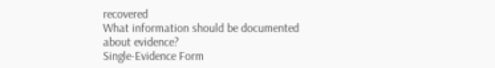recovered
What information should be documented about evidence?
Single-Evidence Form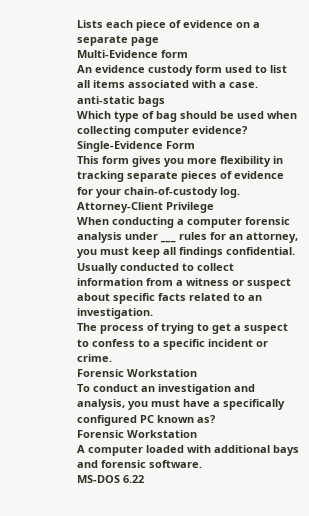Lists each piece of evidence on a separate page
Multi-Evidence form
An evidence custody form used to list all items associated with a case.
anti-static bags
Which type of bag should be used when collecting computer evidence?
Single-Evidence Form
This form gives you more flexibility in tracking separate pieces of evidence for your chain-of-custody log.
Attorney-Client Privilege
When conducting a computer forensic analysis under ___ rules for an attorney, you must keep all findings confidential.
Usually conducted to collect information from a witness or suspect about specific facts related to an investigation.
The process of trying to get a suspect to confess to a specific incident or crime.
Forensic Workstation
To conduct an investigation and analysis, you must have a specifically configured PC known as?
Forensic Workstation
A computer loaded with additional bays and forensic software.
MS-DOS 6.22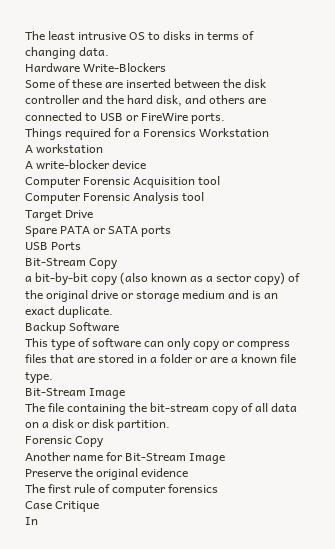The least intrusive OS to disks in terms of changing data.
Hardware Write-Blockers
Some of these are inserted between the disk controller and the hard disk, and others are connected to USB or FireWire ports.
Things required for a Forensics Workstation
A workstation
A write-blocker device
Computer Forensic Acquisition tool
Computer Forensic Analysis tool
Target Drive
Spare PATA or SATA ports
USB Ports
Bit-Stream Copy
a bit-by-bit copy (also known as a sector copy) of the original drive or storage medium and is an exact duplicate.
Backup Software
This type of software can only copy or compress files that are stored in a folder or are a known file type.
Bit-Stream Image
The file containing the bit-stream copy of all data on a disk or disk partition.
Forensic Copy
Another name for Bit-Stream Image
Preserve the original evidence
The first rule of computer forensics
Case Critique
In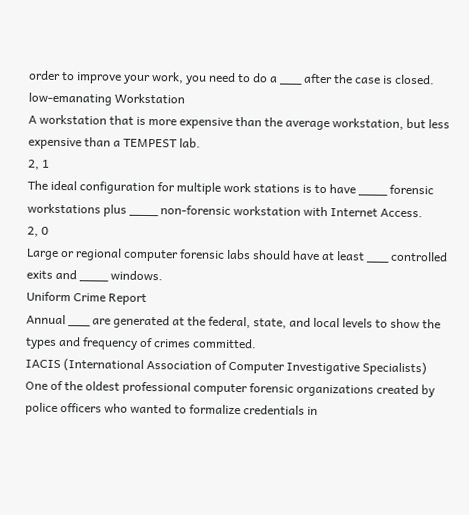order to improve your work, you need to do a ___ after the case is closed.
low-emanating Workstation
A workstation that is more expensive than the average workstation, but less expensive than a TEMPEST lab.
2, 1
The ideal configuration for multiple work stations is to have ____ forensic workstations plus ____ non-forensic workstation with Internet Access.
2, 0
Large or regional computer forensic labs should have at least ___ controlled exits and ____ windows.
Uniform Crime Report
Annual ___ are generated at the federal, state, and local levels to show the types and frequency of crimes committed.
IACIS (International Association of Computer Investigative Specialists)
One of the oldest professional computer forensic organizations created by police officers who wanted to formalize credentials in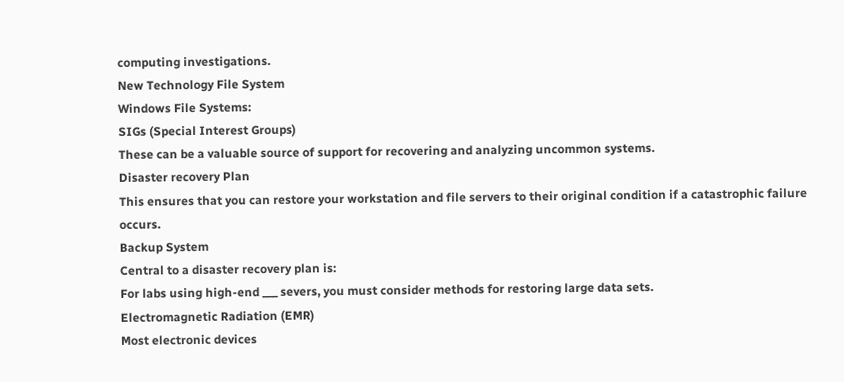computing investigations.
New Technology File System
Windows File Systems:
SIGs (Special Interest Groups)
These can be a valuable source of support for recovering and analyzing uncommon systems.
Disaster recovery Plan
This ensures that you can restore your workstation and file servers to their original condition if a catastrophic failure occurs.
Backup System
Central to a disaster recovery plan is:
For labs using high-end ___ severs, you must consider methods for restoring large data sets.
Electromagnetic Radiation (EMR)
Most electronic devices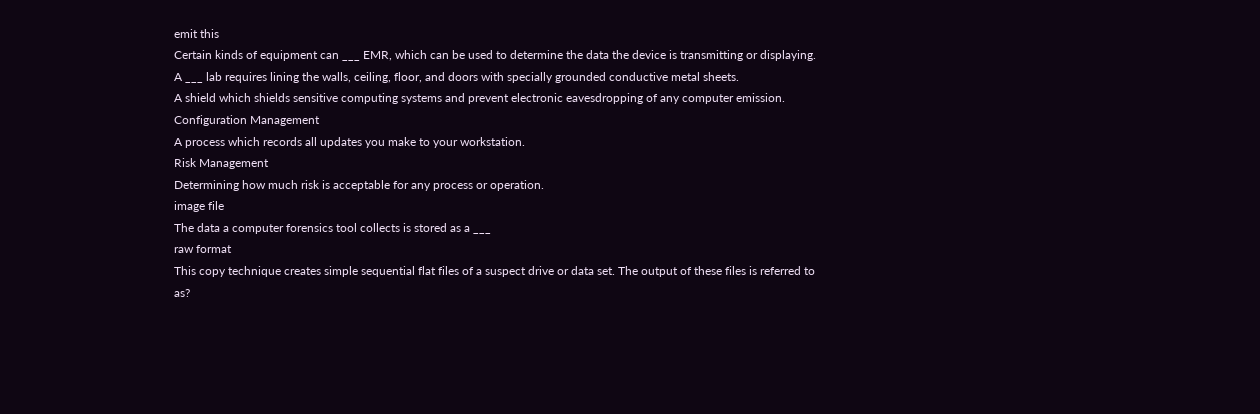emit this
Certain kinds of equipment can ___ EMR, which can be used to determine the data the device is transmitting or displaying.
A ___ lab requires lining the walls, ceiling, floor, and doors with specially grounded conductive metal sheets.
A shield which shields sensitive computing systems and prevent electronic eavesdropping of any computer emission.
Configuration Management
A process which records all updates you make to your workstation.
Risk Management
Determining how much risk is acceptable for any process or operation.
image file
The data a computer forensics tool collects is stored as a ___
raw format
This copy technique creates simple sequential flat files of a suspect drive or data set. The output of these files is referred to as?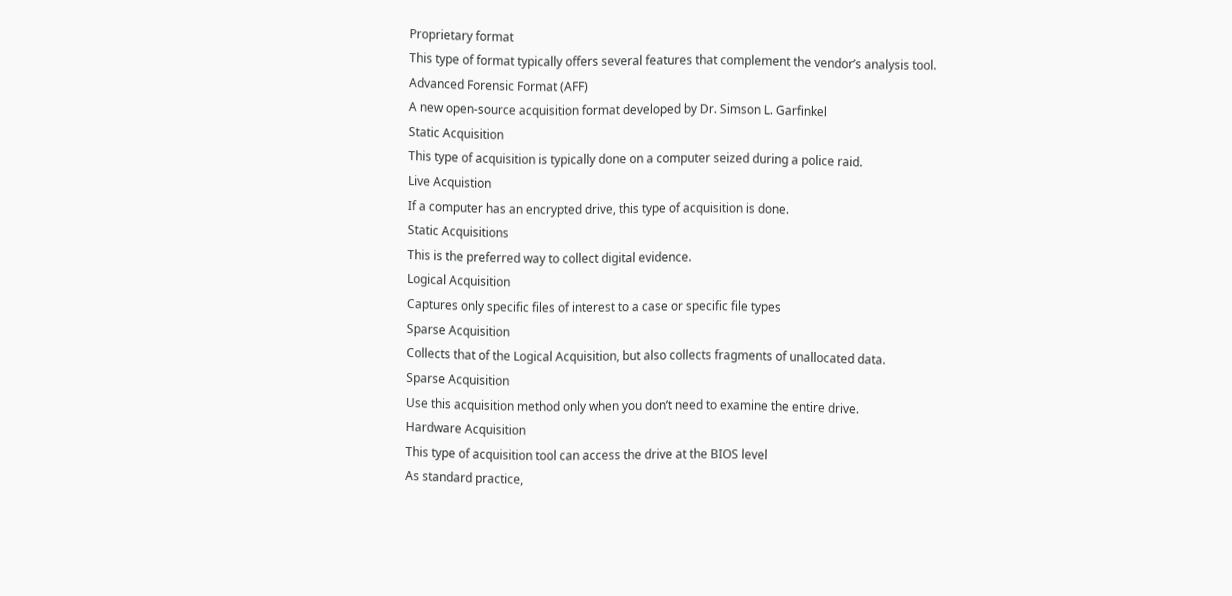Proprietary format
This type of format typically offers several features that complement the vendor’s analysis tool.
Advanced Forensic Format (AFF)
A new open-source acquisition format developed by Dr. Simson L. Garfinkel
Static Acquisition
This type of acquisition is typically done on a computer seized during a police raid.
Live Acquistion
If a computer has an encrypted drive, this type of acquisition is done.
Static Acquisitions
This is the preferred way to collect digital evidence.
Logical Acquisition
Captures only specific files of interest to a case or specific file types
Sparse Acquisition
Collects that of the Logical Acquisition, but also collects fragments of unallocated data.
Sparse Acquisition
Use this acquisition method only when you don’t need to examine the entire drive.
Hardware Acquisition
This type of acquisition tool can access the drive at the BIOS level
As standard practice,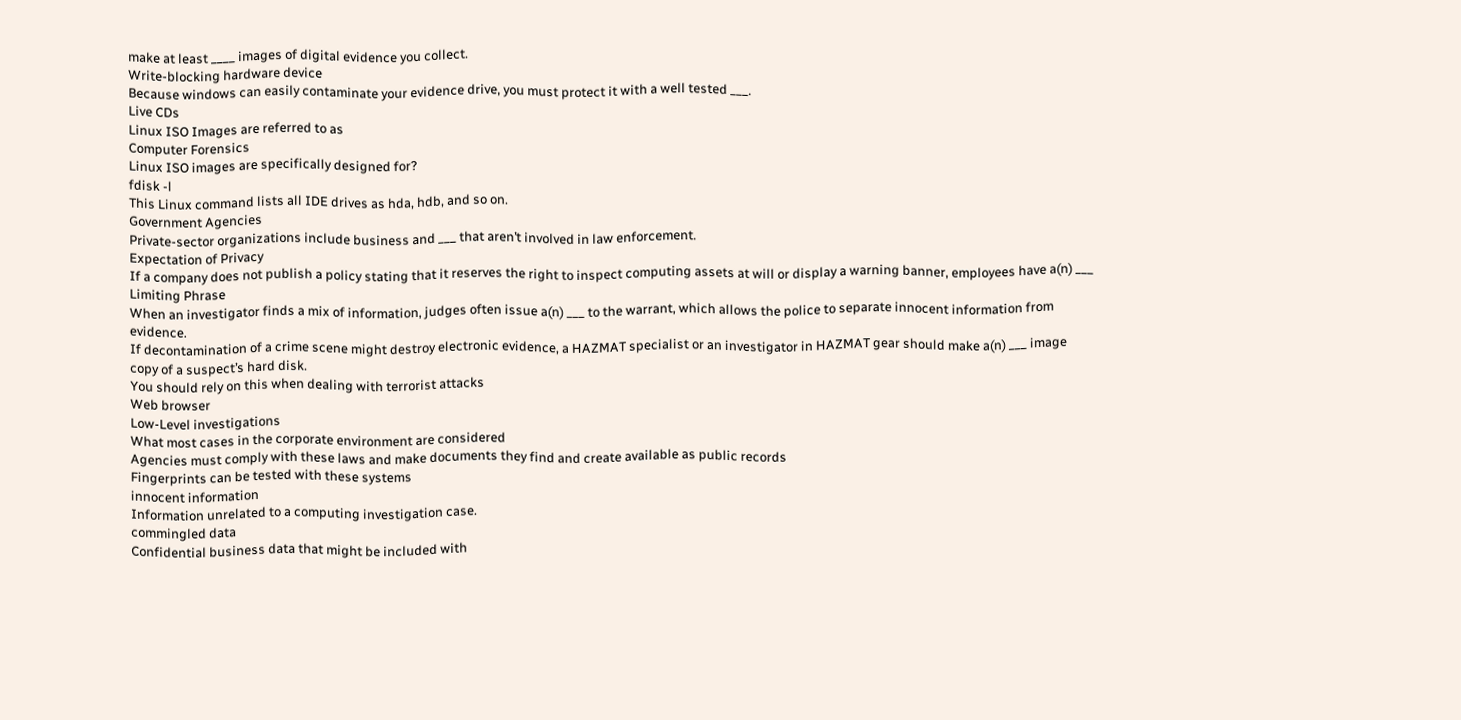make at least ____ images of digital evidence you collect.
Write-blocking hardware device
Because windows can easily contaminate your evidence drive, you must protect it with a well tested ___.
Live CDs
Linux ISO Images are referred to as
Computer Forensics
Linux ISO images are specifically designed for?
fdisk -l
This Linux command lists all IDE drives as hda, hdb, and so on.
Government Agencies
Private-sector organizations include business and ___ that aren’t involved in law enforcement.
Expectation of Privacy
If a company does not publish a policy stating that it reserves the right to inspect computing assets at will or display a warning banner, employees have a(n) ___
Limiting Phrase
When an investigator finds a mix of information, judges often issue a(n) ___ to the warrant, which allows the police to separate innocent information from evidence.
If decontamination of a crime scene might destroy electronic evidence, a HAZMAT specialist or an investigator in HAZMAT gear should make a(n) ___ image copy of a suspect’s hard disk.
You should rely on this when dealing with terrorist attacks
Web browser
Low-Level investigations
What most cases in the corporate environment are considered
Agencies must comply with these laws and make documents they find and create available as public records
Fingerprints can be tested with these systems
innocent information
Information unrelated to a computing investigation case.
commingled data
Confidential business data that might be included with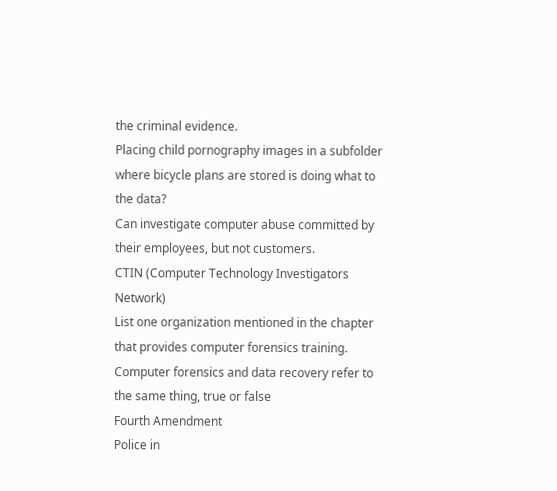the criminal evidence.
Placing child pornography images in a subfolder where bicycle plans are stored is doing what to the data?
Can investigate computer abuse committed by their employees, but not customers.
CTIN (Computer Technology Investigators Network)
List one organization mentioned in the chapter that provides computer forensics training.
Computer forensics and data recovery refer to the same thing, true or false
Fourth Amendment
Police in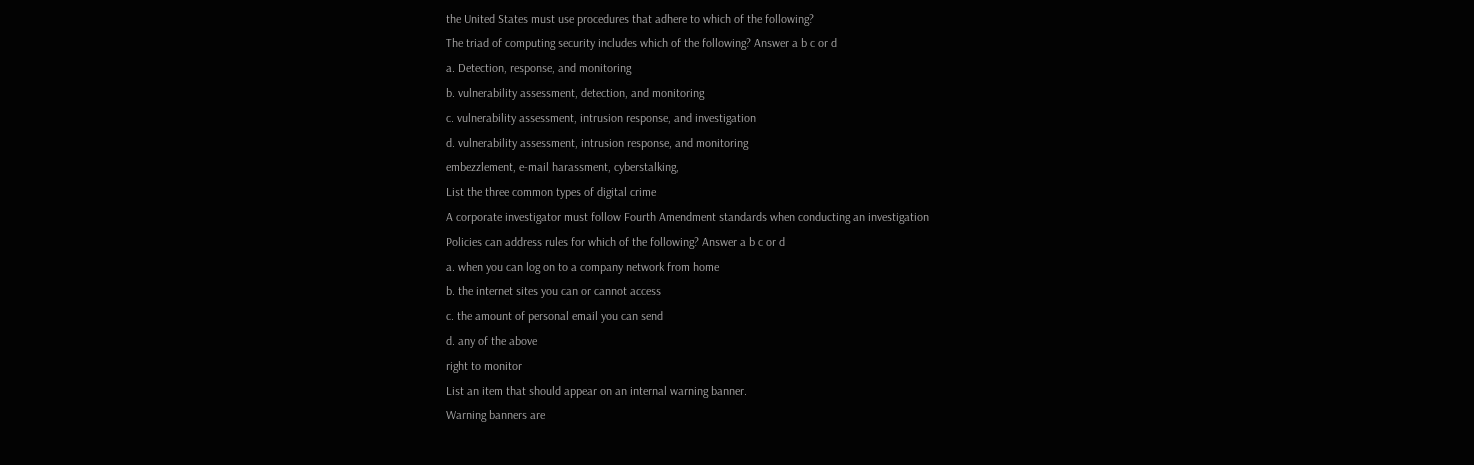the United States must use procedures that adhere to which of the following?
The triad of computing security includes which of the following? Answer a b c or d
a. Detection, response, and monitoring
b. vulnerability assessment, detection, and monitoring
c. vulnerability assessment, intrusion response, and investigation
d. vulnerability assessment, intrusion response, and monitoring
embezzlement, e-mail harassment, cyberstalking,
List the three common types of digital crime
A corporate investigator must follow Fourth Amendment standards when conducting an investigation
Policies can address rules for which of the following? Answer a b c or d
a. when you can log on to a company network from home
b. the internet sites you can or cannot access
c. the amount of personal email you can send
d. any of the above
right to monitor
List an item that should appear on an internal warning banner.
Warning banners are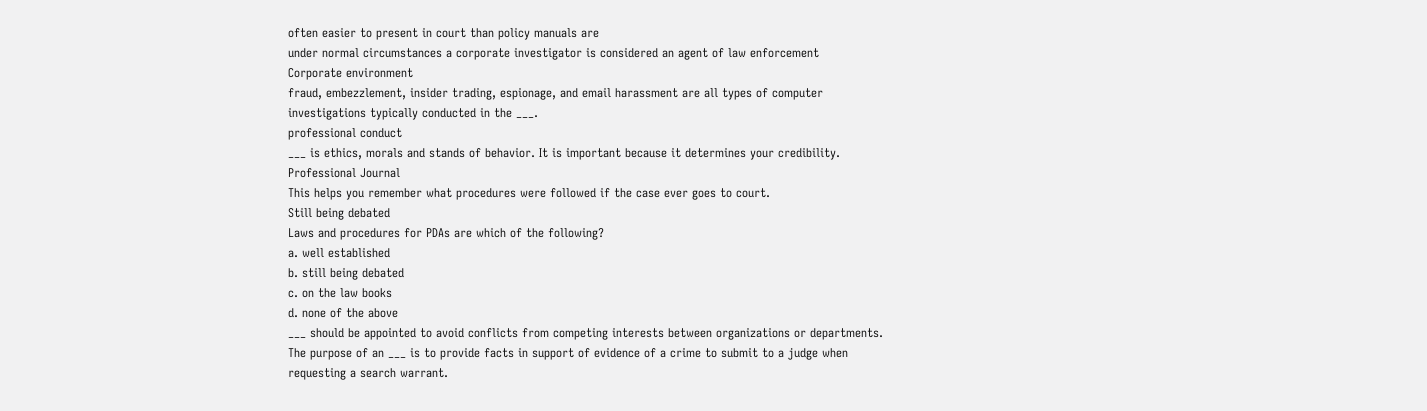often easier to present in court than policy manuals are
under normal circumstances a corporate investigator is considered an agent of law enforcement
Corporate environment
fraud, embezzlement, insider trading, espionage, and email harassment are all types of computer investigations typically conducted in the ___.
professional conduct
___ is ethics, morals and stands of behavior. It is important because it determines your credibility.
Professional Journal
This helps you remember what procedures were followed if the case ever goes to court.
Still being debated
Laws and procedures for PDAs are which of the following?
a. well established
b. still being debated
c. on the law books
d. none of the above
___ should be appointed to avoid conflicts from competing interests between organizations or departments.
The purpose of an ___ is to provide facts in support of evidence of a crime to submit to a judge when requesting a search warrant.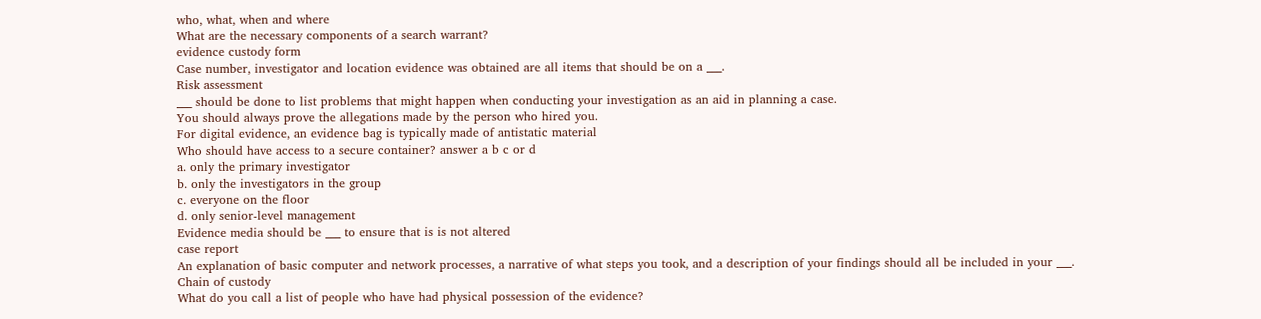who, what, when and where
What are the necessary components of a search warrant?
evidence custody form
Case number, investigator and location evidence was obtained are all items that should be on a ___.
Risk assessment
___ should be done to list problems that might happen when conducting your investigation as an aid in planning a case.
You should always prove the allegations made by the person who hired you.
For digital evidence, an evidence bag is typically made of antistatic material
Who should have access to a secure container? answer a b c or d
a. only the primary investigator
b. only the investigators in the group
c. everyone on the floor
d. only senior-level management
Evidence media should be ___ to ensure that is is not altered
case report
An explanation of basic computer and network processes, a narrative of what steps you took, and a description of your findings should all be included in your ___.
Chain of custody
What do you call a list of people who have had physical possession of the evidence?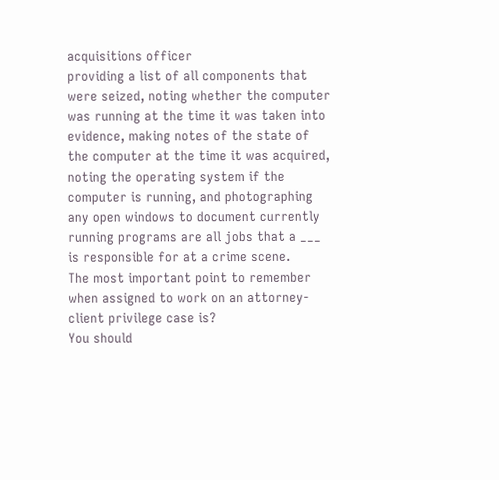acquisitions officer
providing a list of all components that were seized, noting whether the computer was running at the time it was taken into evidence, making notes of the state of the computer at the time it was acquired, noting the operating system if the computer is running, and photographing any open windows to document currently running programs are all jobs that a ___ is responsible for at a crime scene.
The most important point to remember when assigned to work on an attorney-client privilege case is?
You should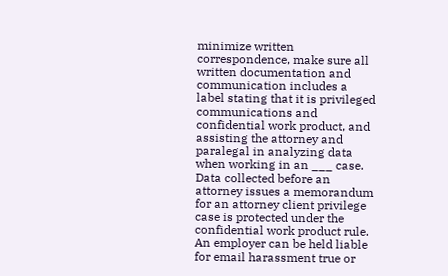minimize written correspondence, make sure all written documentation and communication includes a label stating that it is privileged communications and confidential work product, and assisting the attorney and paralegal in analyzing data when working in an ___ case.
Data collected before an attorney issues a memorandum for an attorney client privilege case is protected under the confidential work product rule.
An employer can be held liable for email harassment true or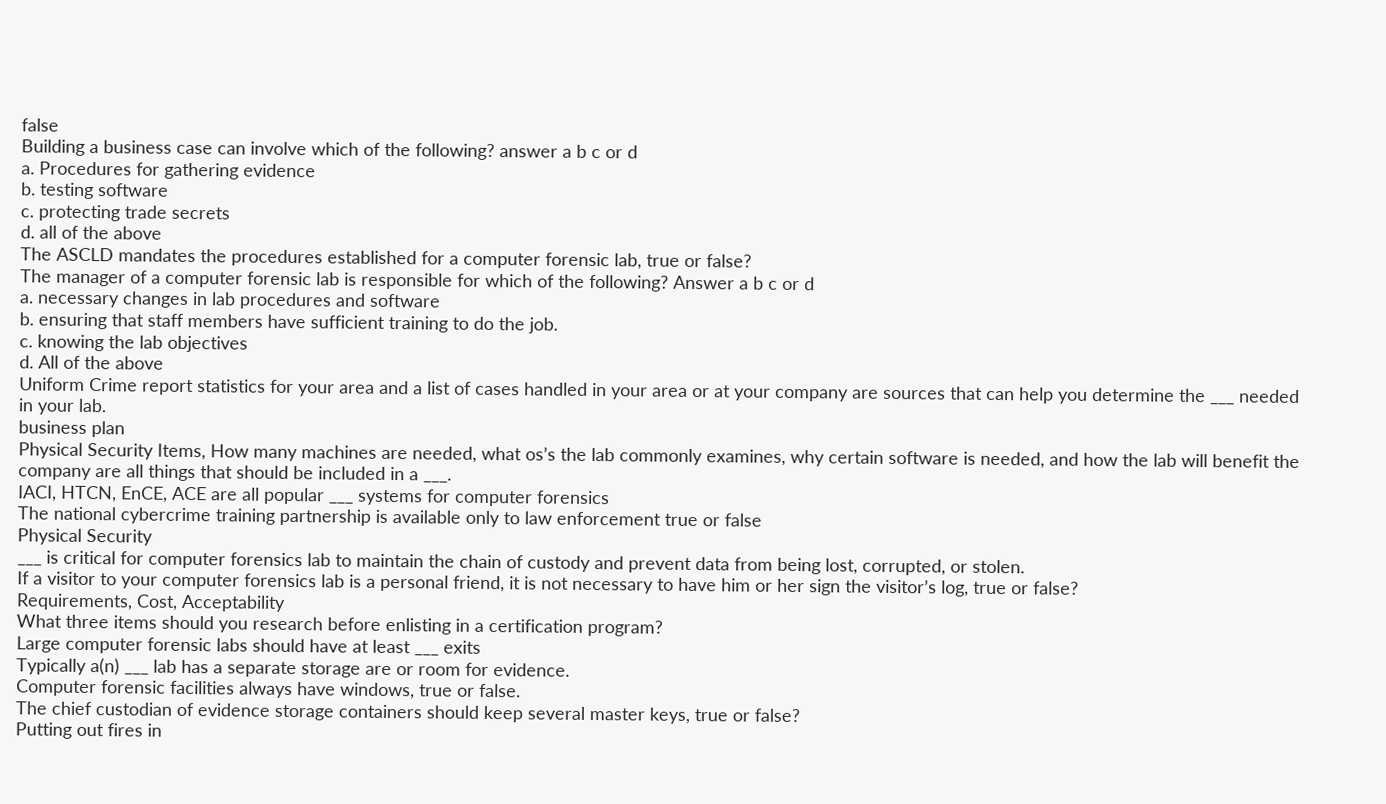false
Building a business case can involve which of the following? answer a b c or d
a. Procedures for gathering evidence
b. testing software
c. protecting trade secrets
d. all of the above
The ASCLD mandates the procedures established for a computer forensic lab, true or false?
The manager of a computer forensic lab is responsible for which of the following? Answer a b c or d
a. necessary changes in lab procedures and software
b. ensuring that staff members have sufficient training to do the job.
c. knowing the lab objectives
d. All of the above
Uniform Crime report statistics for your area and a list of cases handled in your area or at your company are sources that can help you determine the ___ needed in your lab.
business plan
Physical Security Items, How many machines are needed, what os’s the lab commonly examines, why certain software is needed, and how the lab will benefit the company are all things that should be included in a ___.
IACI, HTCN, EnCE, ACE are all popular ___ systems for computer forensics
The national cybercrime training partnership is available only to law enforcement true or false
Physical Security
___ is critical for computer forensics lab to maintain the chain of custody and prevent data from being lost, corrupted, or stolen.
If a visitor to your computer forensics lab is a personal friend, it is not necessary to have him or her sign the visitor’s log, true or false?
Requirements, Cost, Acceptability
What three items should you research before enlisting in a certification program?
Large computer forensic labs should have at least ___ exits
Typically a(n) ___ lab has a separate storage are or room for evidence.
Computer forensic facilities always have windows, true or false.
The chief custodian of evidence storage containers should keep several master keys, true or false?
Putting out fires in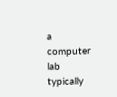a computer lab typically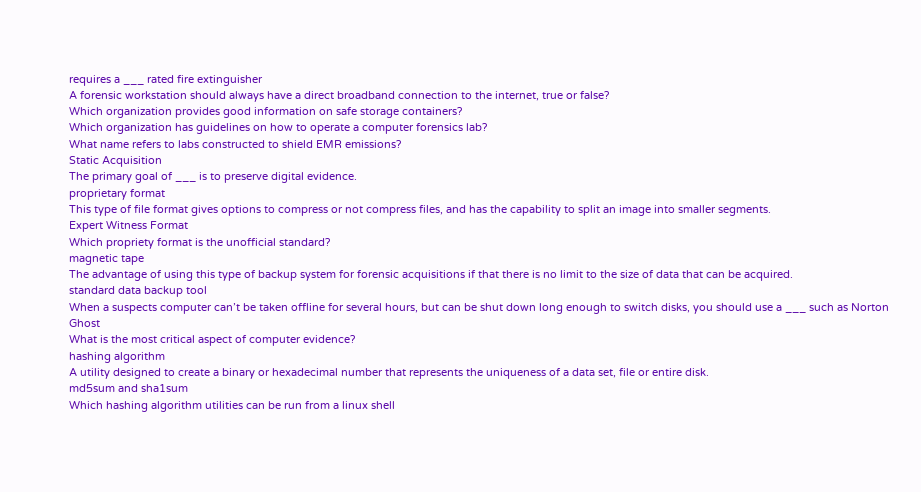requires a ___ rated fire extinguisher
A forensic workstation should always have a direct broadband connection to the internet, true or false?
Which organization provides good information on safe storage containers?
Which organization has guidelines on how to operate a computer forensics lab?
What name refers to labs constructed to shield EMR emissions?
Static Acquisition
The primary goal of ___ is to preserve digital evidence.
proprietary format
This type of file format gives options to compress or not compress files, and has the capability to split an image into smaller segments.
Expert Witness Format
Which propriety format is the unofficial standard?
magnetic tape
The advantage of using this type of backup system for forensic acquisitions if that there is no limit to the size of data that can be acquired.
standard data backup tool
When a suspects computer can’t be taken offline for several hours, but can be shut down long enough to switch disks, you should use a ___ such as Norton Ghost
What is the most critical aspect of computer evidence?
hashing algorithm
A utility designed to create a binary or hexadecimal number that represents the uniqueness of a data set, file or entire disk.
md5sum and sha1sum
Which hashing algorithm utilities can be run from a linux shell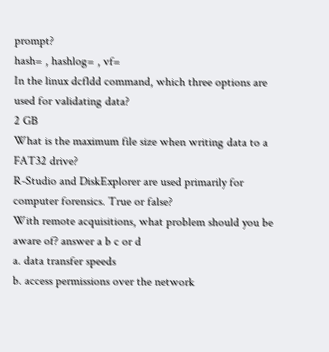prompt?
hash= , hashlog= , vf=
In the linux dcfldd command, which three options are used for validating data?
2 GB
What is the maximum file size when writing data to a FAT32 drive?
R-Studio and DiskExplorer are used primarily for computer forensics. True or false?
With remote acquisitions, what problem should you be aware of? answer a b c or d
a. data transfer speeds
b. access permissions over the network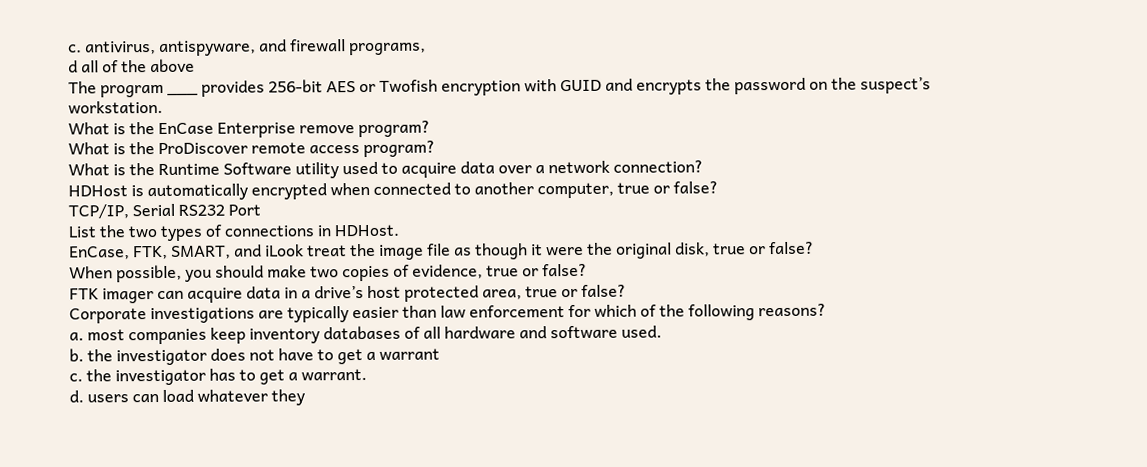c. antivirus, antispyware, and firewall programs,
d all of the above
The program ___ provides 256-bit AES or Twofish encryption with GUID and encrypts the password on the suspect’s workstation.
What is the EnCase Enterprise remove program?
What is the ProDiscover remote access program?
What is the Runtime Software utility used to acquire data over a network connection?
HDHost is automatically encrypted when connected to another computer, true or false?
TCP/IP, Serial RS232 Port
List the two types of connections in HDHost.
EnCase, FTK, SMART, and iLook treat the image file as though it were the original disk, true or false?
When possible, you should make two copies of evidence, true or false?
FTK imager can acquire data in a drive’s host protected area, true or false?
Corporate investigations are typically easier than law enforcement for which of the following reasons?
a. most companies keep inventory databases of all hardware and software used.
b. the investigator does not have to get a warrant
c. the investigator has to get a warrant.
d. users can load whatever they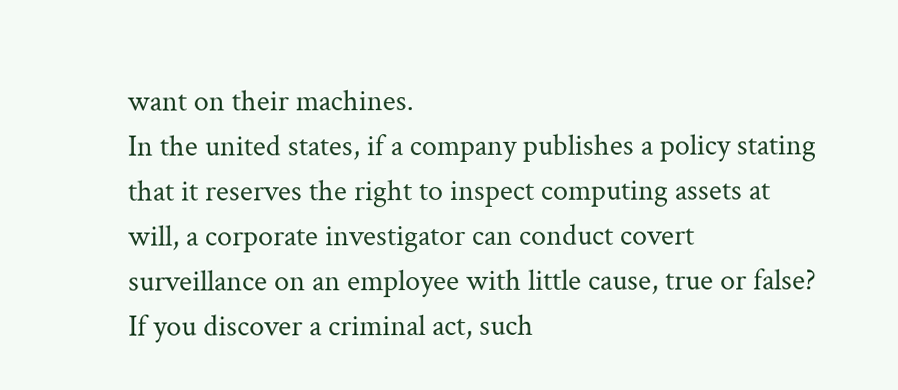want on their machines.
In the united states, if a company publishes a policy stating that it reserves the right to inspect computing assets at will, a corporate investigator can conduct covert surveillance on an employee with little cause, true or false?
If you discover a criminal act, such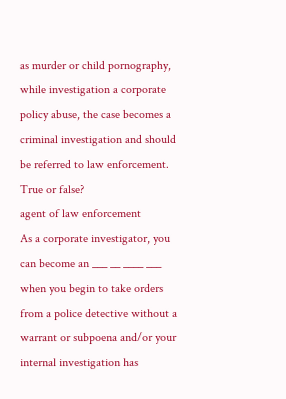as murder or child pornography, while investigation a corporate policy abuse, the case becomes a criminal investigation and should be referred to law enforcement. True or false?
agent of law enforcement
As a corporate investigator, you can become an ___ __ ____ ___ when you begin to take orders from a police detective without a warrant or subpoena and/or your internal investigation has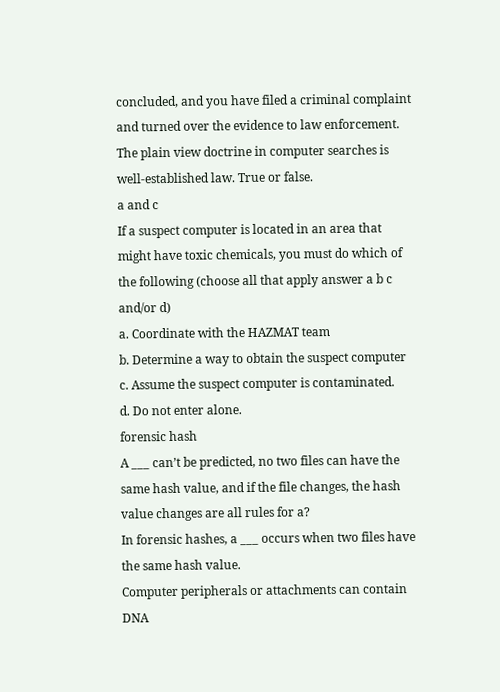concluded, and you have filed a criminal complaint and turned over the evidence to law enforcement.
The plain view doctrine in computer searches is well-established law. True or false.
a and c
If a suspect computer is located in an area that might have toxic chemicals, you must do which of the following (choose all that apply answer a b c and/or d)
a. Coordinate with the HAZMAT team
b. Determine a way to obtain the suspect computer
c. Assume the suspect computer is contaminated.
d. Do not enter alone.
forensic hash
A ___ can’t be predicted, no two files can have the same hash value, and if the file changes, the hash value changes are all rules for a?
In forensic hashes, a ___ occurs when two files have the same hash value.
Computer peripherals or attachments can contain DNA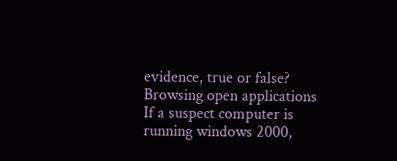evidence, true or false?
Browsing open applications
If a suspect computer is running windows 2000,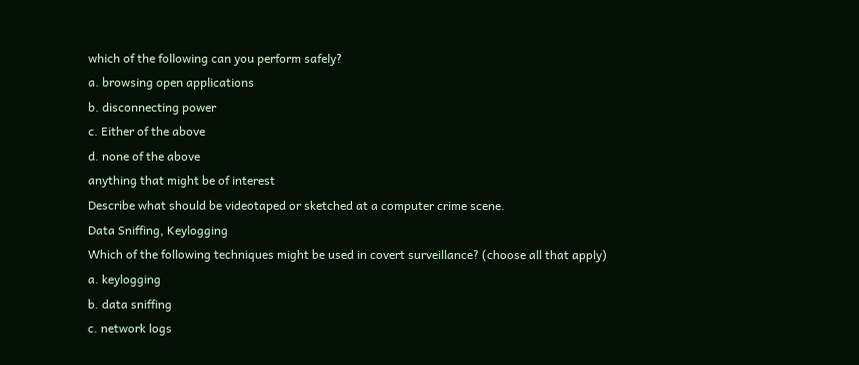which of the following can you perform safely?
a. browsing open applications
b. disconnecting power
c. Either of the above
d. none of the above
anything that might be of interest
Describe what should be videotaped or sketched at a computer crime scene.
Data Sniffing, Keylogging
Which of the following techniques might be used in covert surveillance? (choose all that apply)
a. keylogging
b. data sniffing
c. network logs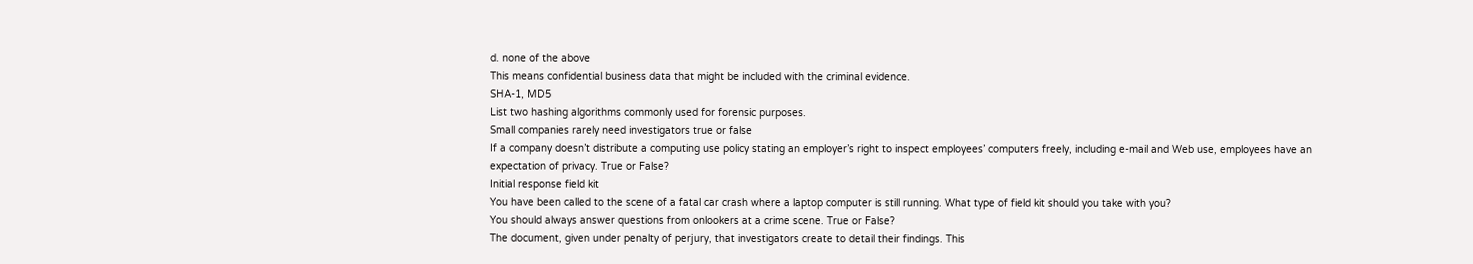d. none of the above
This means confidential business data that might be included with the criminal evidence.
SHA-1, MD5
List two hashing algorithms commonly used for forensic purposes.
Small companies rarely need investigators true or false
If a company doesn’t distribute a computing use policy stating an employer’s right to inspect employees’ computers freely, including e-mail and Web use, employees have an
expectation of privacy. True or False?
Initial response field kit
You have been called to the scene of a fatal car crash where a laptop computer is still running. What type of field kit should you take with you?
You should always answer questions from onlookers at a crime scene. True or False?
The document, given under penalty of perjury, that investigators create to detail their findings. This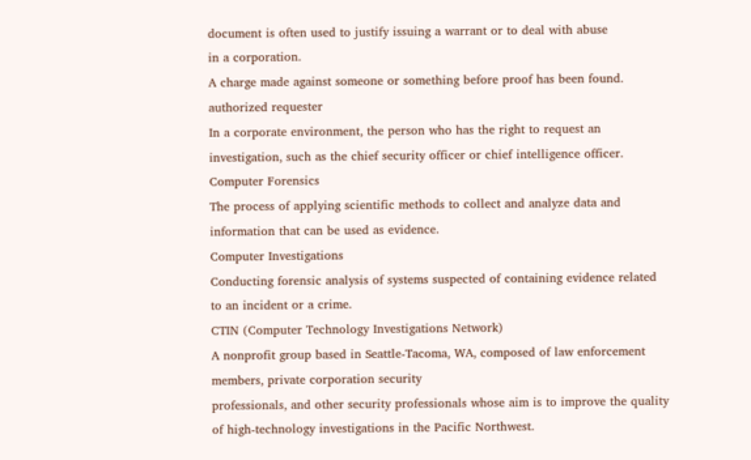document is often used to justify issuing a warrant or to deal with abuse
in a corporation.
A charge made against someone or something before proof has been found.
authorized requester
In a corporate environment, the person who has the right to request an investigation, such as the chief security officer or chief intelligence officer.
Computer Forensics
The process of applying scientific methods to collect and analyze data and information that can be used as evidence.
Computer Investigations
Conducting forensic analysis of systems suspected of containing evidence related to an incident or a crime.
CTIN (Computer Technology Investigations Network)
A nonprofit group based in Seattle-Tacoma, WA, composed of law enforcement members, private corporation security
professionals, and other security professionals whose aim is to improve the quality of high-technology investigations in the Pacific Northwest.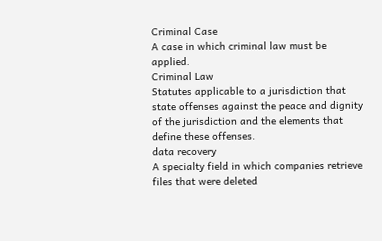Criminal Case
A case in which criminal law must be applied.
Criminal Law
Statutes applicable to a jurisdiction that state offenses against the peace and dignity of the jurisdiction and the elements that define these offenses.
data recovery
A specialty field in which companies retrieve files that were deleted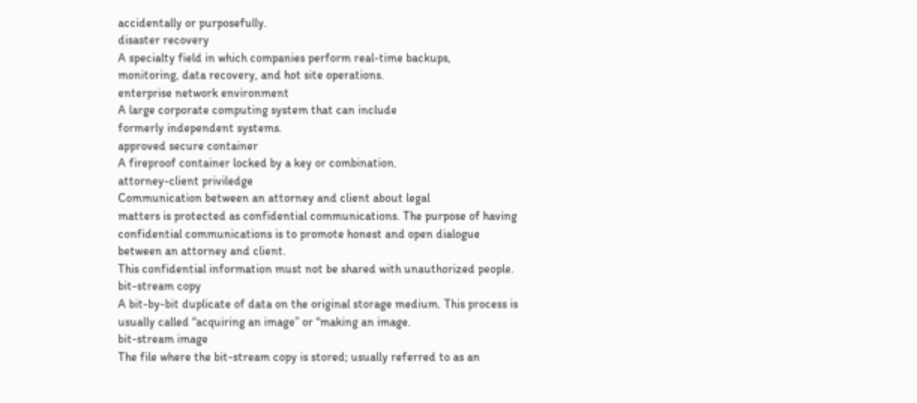accidentally or purposefully.
disaster recovery
A specialty field in which companies perform real-time backups,
monitoring, data recovery, and hot site operations.
enterprise network environment
A large corporate computing system that can include
formerly independent systems.
approved secure container
A fireproof container locked by a key or combination.
attorney-client priviledge
Communication between an attorney and client about legal
matters is protected as confidential communications. The purpose of having confidential communications is to promote honest and open dialogue between an attorney and client.
This confidential information must not be shared with unauthorized people.
bit-stream copy
A bit-by-bit duplicate of data on the original storage medium. This process is usually called “acquiring an image” or “making an image.
bit-stream image
The file where the bit-stream copy is stored; usually referred to as an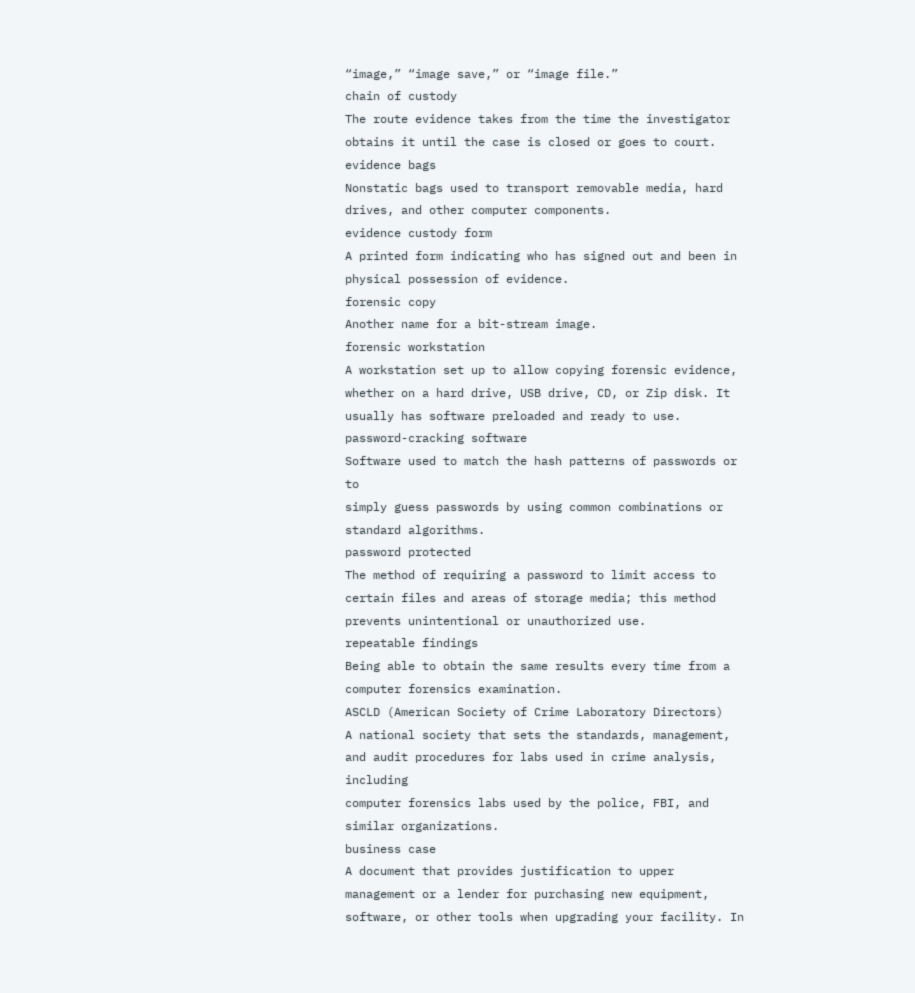“image,” “image save,” or “image file.”
chain of custody
The route evidence takes from the time the investigator obtains it until the case is closed or goes to court.
evidence bags
Nonstatic bags used to transport removable media, hard drives, and other computer components.
evidence custody form
A printed form indicating who has signed out and been in physical possession of evidence.
forensic copy
Another name for a bit-stream image.
forensic workstation
A workstation set up to allow copying forensic evidence, whether on a hard drive, USB drive, CD, or Zip disk. It usually has software preloaded and ready to use.
password-cracking software
Software used to match the hash patterns of passwords or to
simply guess passwords by using common combinations or standard algorithms.
password protected
The method of requiring a password to limit access to certain files and areas of storage media; this method prevents unintentional or unauthorized use.
repeatable findings
Being able to obtain the same results every time from a computer forensics examination.
ASCLD (American Society of Crime Laboratory Directors)
A national society that sets the standards, management, and audit procedures for labs used in crime analysis, including
computer forensics labs used by the police, FBI, and similar organizations.
business case
A document that provides justification to upper management or a lender for purchasing new equipment, software, or other tools when upgrading your facility. In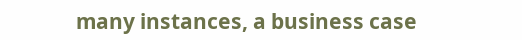many instances, a business case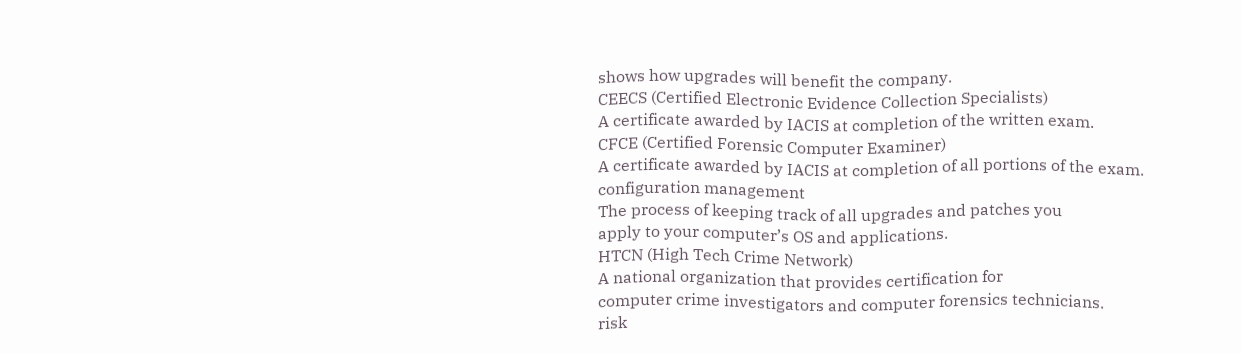shows how upgrades will benefit the company.
CEECS (Certified Electronic Evidence Collection Specialists)
A certificate awarded by IACIS at completion of the written exam.
CFCE (Certified Forensic Computer Examiner)
A certificate awarded by IACIS at completion of all portions of the exam.
configuration management
The process of keeping track of all upgrades and patches you
apply to your computer’s OS and applications.
HTCN (High Tech Crime Network)
A national organization that provides certification for
computer crime investigators and computer forensics technicians.
risk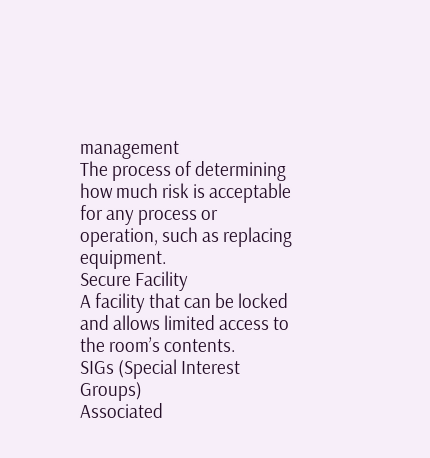management
The process of determining how much risk is acceptable for any process or operation, such as replacing equipment.
Secure Facility
A facility that can be locked and allows limited access to the room’s contents.
SIGs (Special Interest Groups)
Associated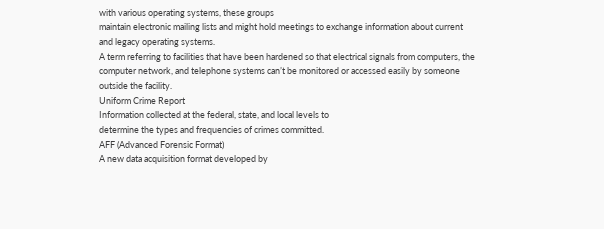with various operating systems, these groups
maintain electronic mailing lists and might hold meetings to exchange information about current and legacy operating systems.
A term referring to facilities that have been hardened so that electrical signals from computers, the computer network, and telephone systems can’t be monitored or accessed easily by someone outside the facility.
Uniform Crime Report
Information collected at the federal, state, and local levels to
determine the types and frequencies of crimes committed.
AFF (Advanced Forensic Format)
A new data acquisition format developed by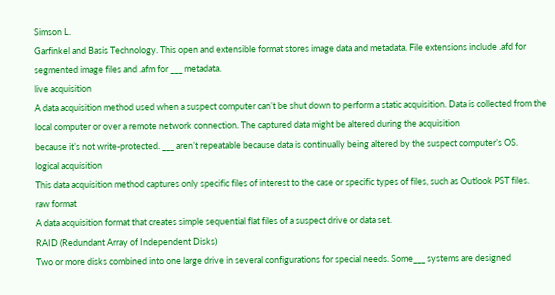Simson L.
Garfinkel and Basis Technology. This open and extensible format stores image data and metadata. File extensions include .afd for segmented image files and .afm for ___ metadata.
live acquisition
A data acquisition method used when a suspect computer can’t be shut down to perform a static acquisition. Data is collected from the local computer or over a remote network connection. The captured data might be altered during the acquisition
because it’s not write-protected. ___ aren’t repeatable because data is continually being altered by the suspect computer’s OS.
logical acquisition
This data acquisition method captures only specific files of interest to the case or specific types of files, such as Outlook PST files.
raw format
A data acquisition format that creates simple sequential flat files of a suspect drive or data set.
RAID (Redundant Array of Independent Disks)
Two or more disks combined into one large drive in several configurations for special needs. Some___ systems are designed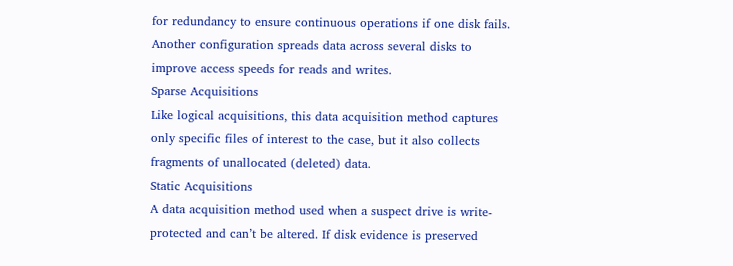for redundancy to ensure continuous operations if one disk fails. Another configuration spreads data across several disks to improve access speeds for reads and writes.
Sparse Acquisitions
Like logical acquisitions, this data acquisition method captures only specific files of interest to the case, but it also collects fragments of unallocated (deleted) data.
Static Acquisitions
A data acquisition method used when a suspect drive is write-protected and can’t be altered. If disk evidence is preserved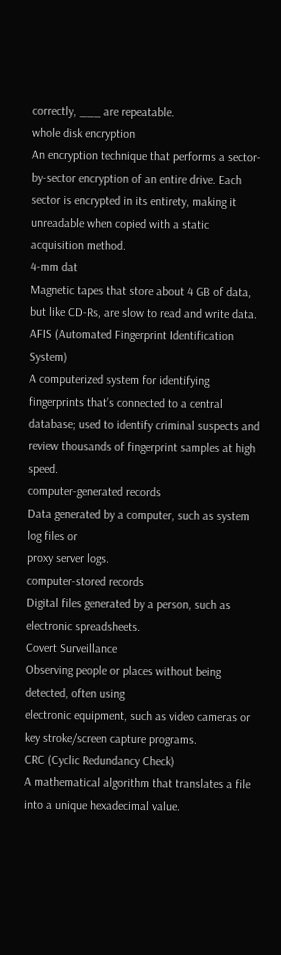correctly, ___ are repeatable.
whole disk encryption
An encryption technique that performs a sector-by-sector encryption of an entire drive. Each sector is encrypted in its entirety, making it unreadable when copied with a static acquisition method.
4-mm dat
Magnetic tapes that store about 4 GB of data, but like CD-Rs, are slow to read and write data.
AFIS (Automated Fingerprint Identification System)
A computerized system for identifying fingerprints that’s connected to a central database; used to identify criminal suspects and review thousands of fingerprint samples at high speed.
computer-generated records
Data generated by a computer, such as system log files or
proxy server logs.
computer-stored records
Digital files generated by a person, such as electronic spreadsheets.
Covert Surveillance
Observing people or places without being detected, often using
electronic equipment, such as video cameras or key stroke/screen capture programs.
CRC (Cyclic Redundancy Check)
A mathematical algorithm that translates a file into a unique hexadecimal value.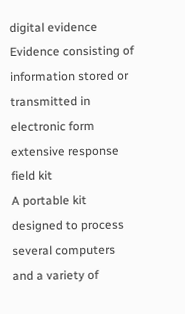digital evidence
Evidence consisting of information stored or transmitted in electronic form
extensive response field kit
A portable kit designed to process several computers and a variety of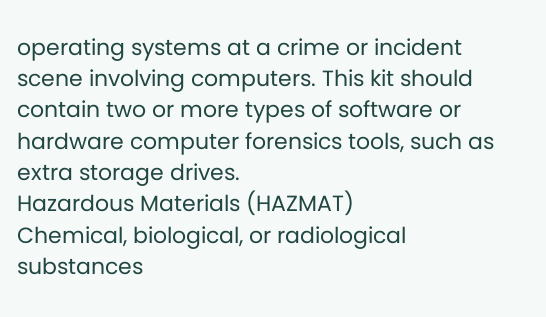operating systems at a crime or incident scene involving computers. This kit should contain two or more types of software or hardware computer forensics tools, such as extra storage drives.
Hazardous Materials (HAZMAT)
Chemical, biological, or radiological substances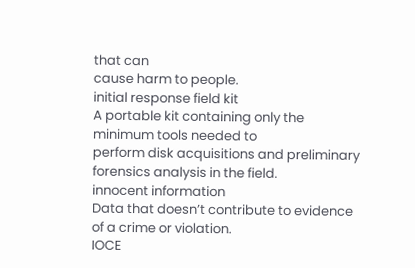that can
cause harm to people.
initial response field kit
A portable kit containing only the minimum tools needed to
perform disk acquisitions and preliminary forensics analysis in the field.
innocent information
Data that doesn’t contribute to evidence of a crime or violation.
IOCE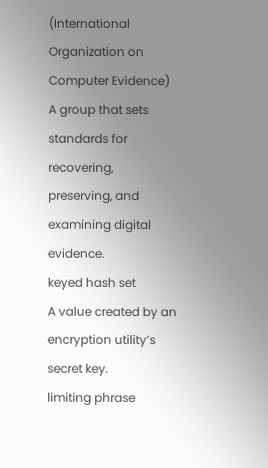(International Organization on Computer Evidence)
A group that sets standards for recovering, preserving, and examining digital evidence.
keyed hash set
A value created by an encryption utility’s secret key.
limiting phrase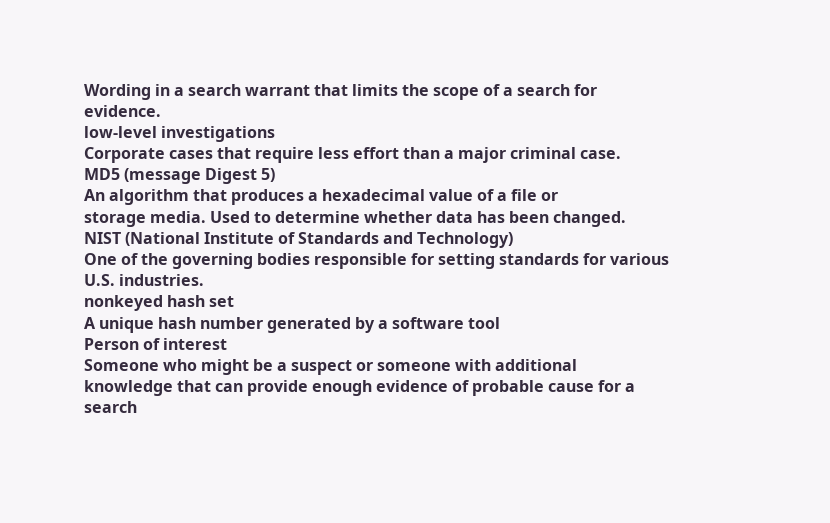Wording in a search warrant that limits the scope of a search for evidence.
low-level investigations
Corporate cases that require less effort than a major criminal case.
MD5 (message Digest 5)
An algorithm that produces a hexadecimal value of a file or
storage media. Used to determine whether data has been changed.
NIST (National Institute of Standards and Technology)
One of the governing bodies responsible for setting standards for various U.S. industries.
nonkeyed hash set
A unique hash number generated by a software tool
Person of interest
Someone who might be a suspect or someone with additional knowledge that can provide enough evidence of probable cause for a search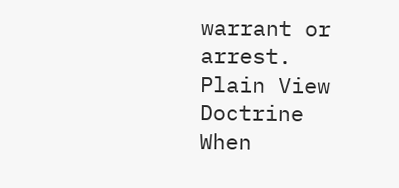warrant or arrest.
Plain View Doctrine
When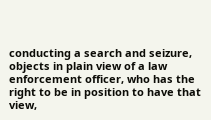conducting a search and seizure, objects in plain view of a law enforcement officer, who has the right to be in position to have that view,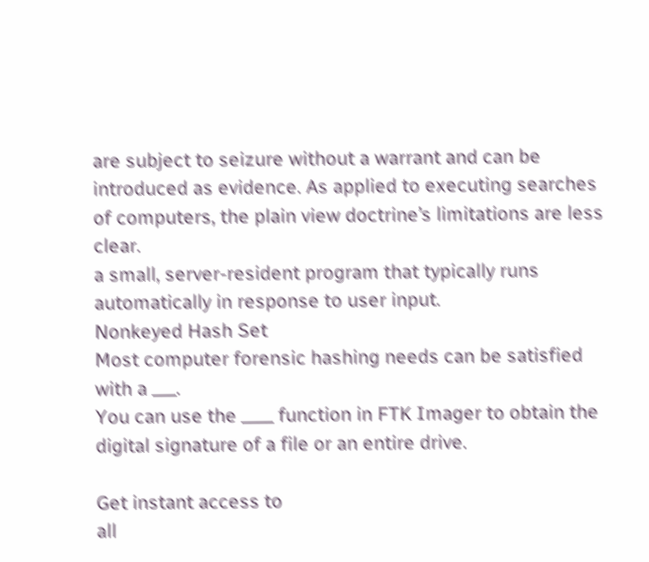are subject to seizure without a warrant and can be introduced as evidence. As applied to executing searches of computers, the plain view doctrine’s limitations are less clear.
a small, server-resident program that typically runs automatically in response to user input.
Nonkeyed Hash Set
Most computer forensic hashing needs can be satisfied with a ___.
You can use the ____ function in FTK Imager to obtain the digital signature of a file or an entire drive.

Get instant access to
all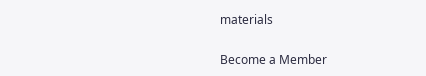materials

Become a Member